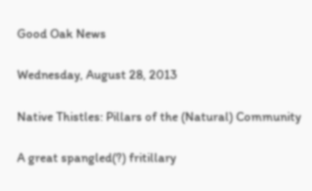Good Oak News

Wednesday, August 28, 2013

Native Thistles: Pillars of the (Natural) Community

A great spangled(?) fritillary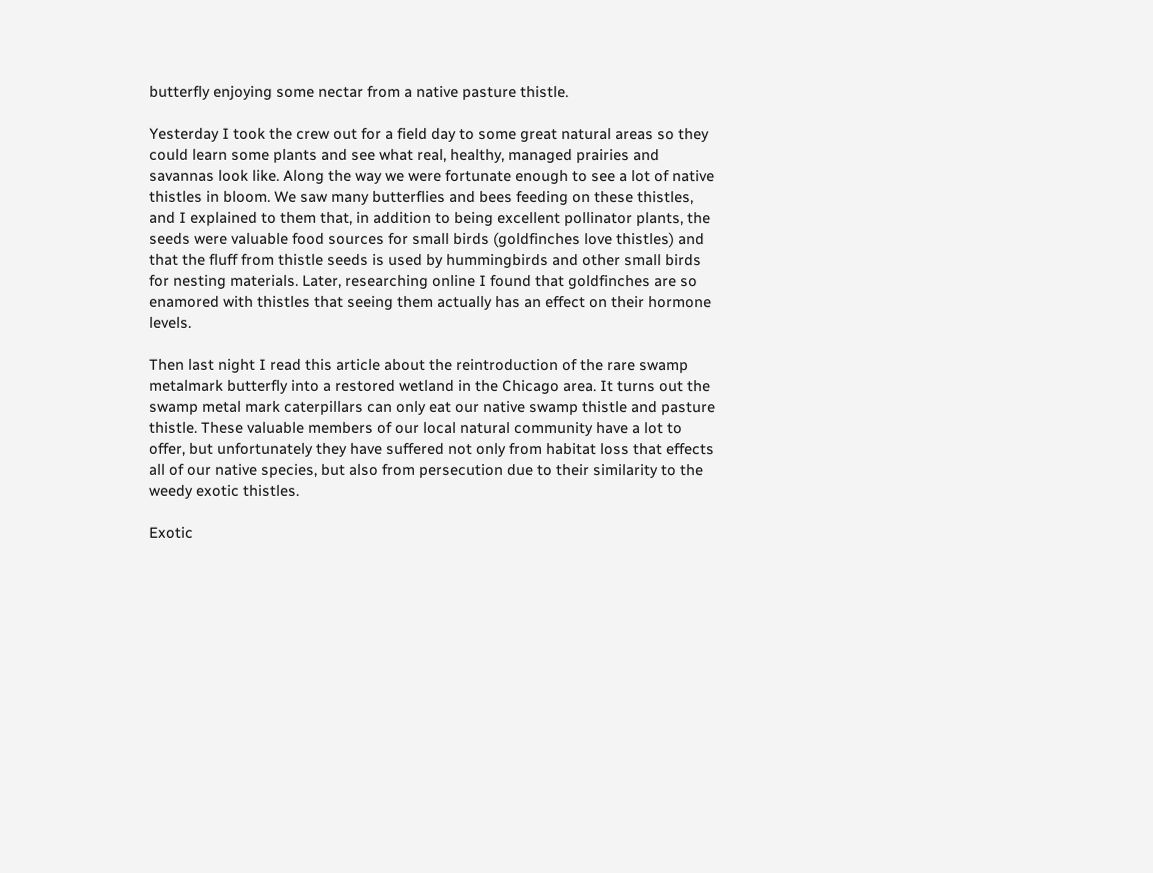butterfly enjoying some nectar from a native pasture thistle.

Yesterday I took the crew out for a field day to some great natural areas so they could learn some plants and see what real, healthy, managed prairies and savannas look like. Along the way we were fortunate enough to see a lot of native thistles in bloom. We saw many butterflies and bees feeding on these thistles, and I explained to them that, in addition to being excellent pollinator plants, the seeds were valuable food sources for small birds (goldfinches love thistles) and that the fluff from thistle seeds is used by hummingbirds and other small birds for nesting materials. Later, researching online I found that goldfinches are so enamored with thistles that seeing them actually has an effect on their hormone levels.

Then last night I read this article about the reintroduction of the rare swamp metalmark butterfly into a restored wetland in the Chicago area. It turns out the swamp metal mark caterpillars can only eat our native swamp thistle and pasture thistle. These valuable members of our local natural community have a lot to offer, but unfortunately they have suffered not only from habitat loss that effects all of our native species, but also from persecution due to their similarity to the weedy exotic thistles.

Exotic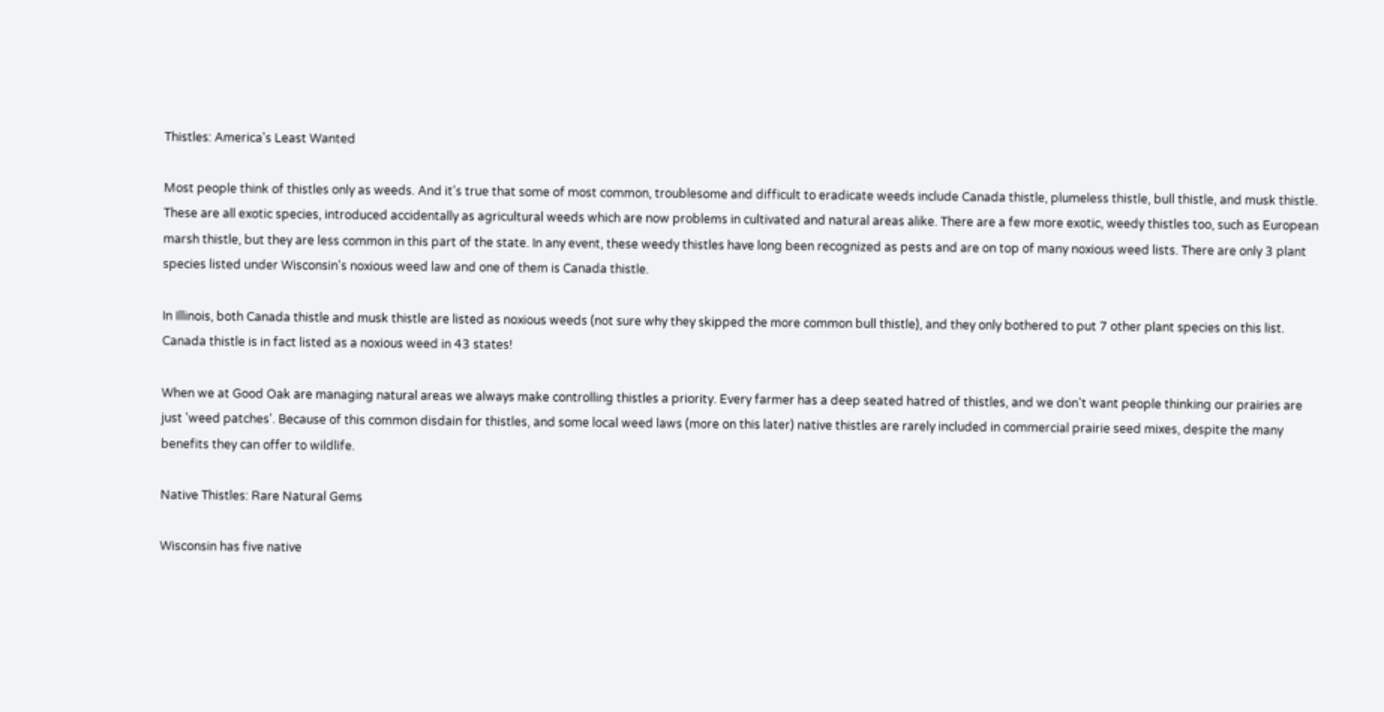Thistles: America's Least Wanted

Most people think of thistles only as weeds. And it's true that some of most common, troublesome and difficult to eradicate weeds include Canada thistle, plumeless thistle, bull thistle, and musk thistle. These are all exotic species, introduced accidentally as agricultural weeds which are now problems in cultivated and natural areas alike. There are a few more exotic, weedy thistles too, such as European marsh thistle, but they are less common in this part of the state. In any event, these weedy thistles have long been recognized as pests and are on top of many noxious weed lists. There are only 3 plant species listed under Wisconsin's noxious weed law and one of them is Canada thistle.

In Illinois, both Canada thistle and musk thistle are listed as noxious weeds (not sure why they skipped the more common bull thistle), and they only bothered to put 7 other plant species on this list. Canada thistle is in fact listed as a noxious weed in 43 states!

When we at Good Oak are managing natural areas we always make controlling thistles a priority. Every farmer has a deep seated hatred of thistles, and we don't want people thinking our prairies are just 'weed patches'. Because of this common disdain for thistles, and some local weed laws (more on this later) native thistles are rarely included in commercial prairie seed mixes, despite the many benefits they can offer to wildlife.

Native Thistles: Rare Natural Gems

Wisconsin has five native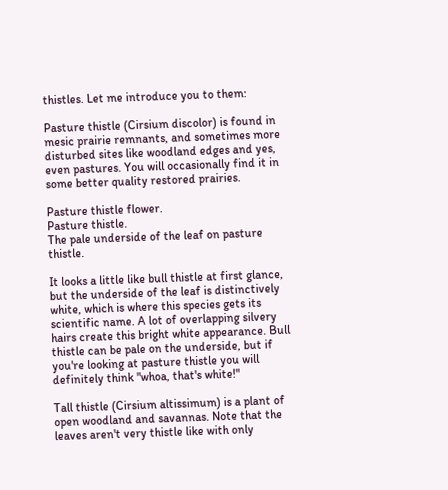thistles. Let me introduce you to them:

Pasture thistle (Cirsium discolor) is found in mesic prairie remnants, and sometimes more disturbed sites like woodland edges and yes, even pastures. You will occasionally find it in some better quality restored prairies.

Pasture thistle flower.
Pasture thistle.
The pale underside of the leaf on pasture thistle.

It looks a little like bull thistle at first glance, but the underside of the leaf is distinctively white, which is where this species gets its scientific name. A lot of overlapping silvery hairs create this bright white appearance. Bull thistle can be pale on the underside, but if you're looking at pasture thistle you will definitely think "whoa, that's white!"

Tall thistle (Cirsium altissimum) is a plant of open woodland and savannas. Note that the leaves aren't very thistle like with only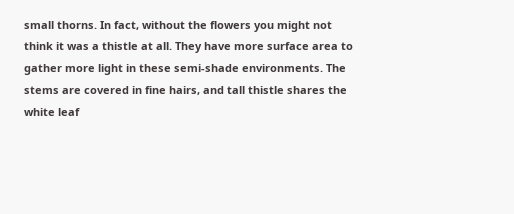small thorns. In fact, without the flowers you might not think it was a thistle at all. They have more surface area to gather more light in these semi-shade environments. The stems are covered in fine hairs, and tall thistle shares the white leaf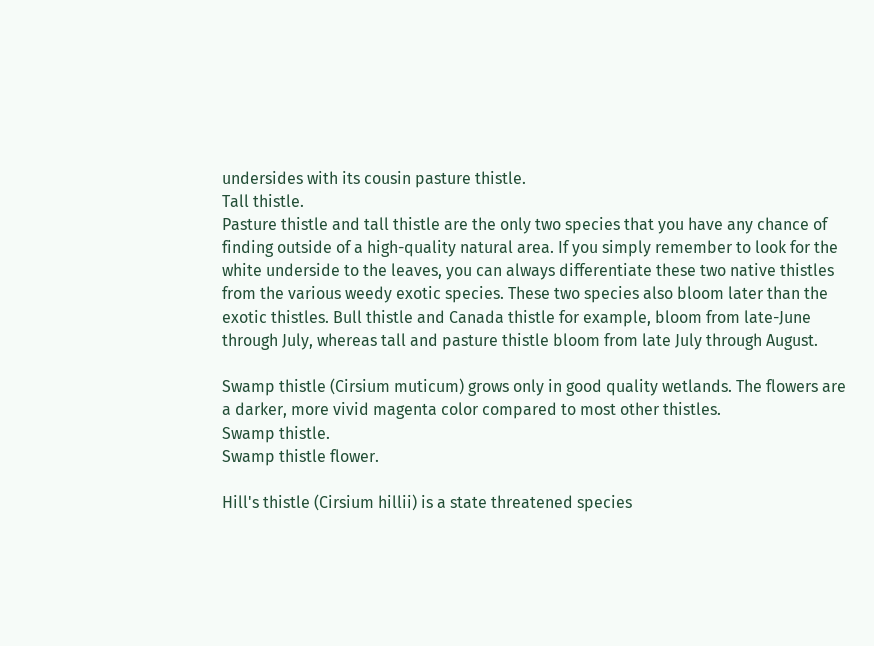undersides with its cousin pasture thistle.
Tall thistle.
Pasture thistle and tall thistle are the only two species that you have any chance of finding outside of a high-quality natural area. If you simply remember to look for the white underside to the leaves, you can always differentiate these two native thistles from the various weedy exotic species. These two species also bloom later than the exotic thistles. Bull thistle and Canada thistle for example, bloom from late-June through July, whereas tall and pasture thistle bloom from late July through August.

Swamp thistle (Cirsium muticum) grows only in good quality wetlands. The flowers are a darker, more vivid magenta color compared to most other thistles.
Swamp thistle.
Swamp thistle flower.

Hill's thistle (Cirsium hillii) is a state threatened species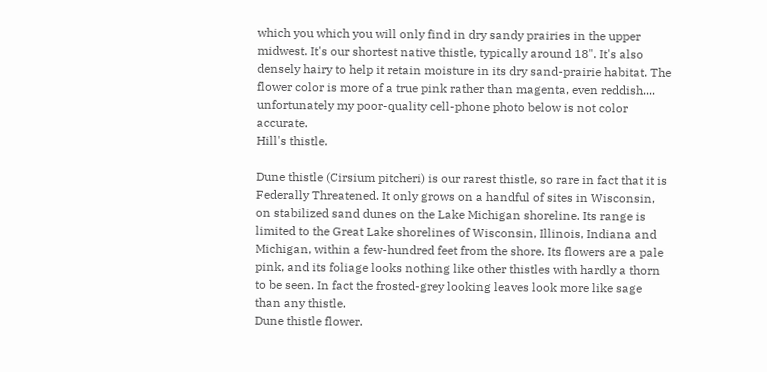which you which you will only find in dry sandy prairies in the upper midwest. It's our shortest native thistle, typically around 18". It's also densely hairy to help it retain moisture in its dry sand-prairie habitat. The flower color is more of a true pink rather than magenta, even reddish.... unfortunately my poor-quality cell-phone photo below is not color accurate.
Hill's thistle.

Dune thistle (Cirsium pitcheri) is our rarest thistle, so rare in fact that it is Federally Threatened. It only grows on a handful of sites in Wisconsin, on stabilized sand dunes on the Lake Michigan shoreline. Its range is limited to the Great Lake shorelines of Wisconsin, Illinois, Indiana and Michigan, within a few-hundred feet from the shore. Its flowers are a pale pink, and its foliage looks nothing like other thistles with hardly a thorn to be seen. In fact the frosted-grey looking leaves look more like sage than any thistle.
Dune thistle flower.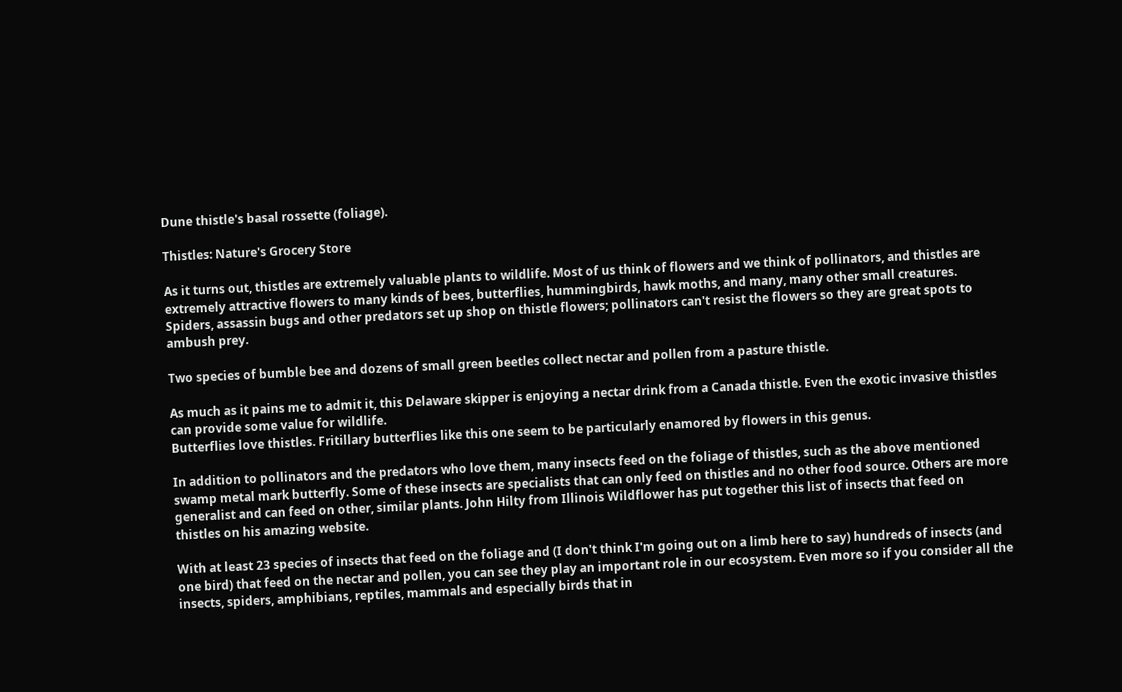Dune thistle's basal rossette (foliage).

Thistles: Nature's Grocery Store

As it turns out, thistles are extremely valuable plants to wildlife. Most of us think of flowers and we think of pollinators, and thistles are extremely attractive flowers to many kinds of bees, butterflies, hummingbirds, hawk moths, and many, many other small creatures. Spiders, assassin bugs and other predators set up shop on thistle flowers; pollinators can't resist the flowers so they are great spots to ambush prey.

Two species of bumble bee and dozens of small green beetles collect nectar and pollen from a pasture thistle.

As much as it pains me to admit it, this Delaware skipper is enjoying a nectar drink from a Canada thistle. Even the exotic invasive thistles can provide some value for wildlife.
Butterflies love thistles. Fritillary butterflies like this one seem to be particularly enamored by flowers in this genus.

In addition to pollinators and the predators who love them, many insects feed on the foliage of thistles, such as the above mentioned swamp metal mark butterfly. Some of these insects are specialists that can only feed on thistles and no other food source. Others are more generalist and can feed on other, similar plants. John Hilty from Illinois Wildflower has put together this list of insects that feed on thistles on his amazing website.

With at least 23 species of insects that feed on the foliage and (I don't think I'm going out on a limb here to say) hundreds of insects (and one bird) that feed on the nectar and pollen, you can see they play an important role in our ecosystem. Even more so if you consider all the insects, spiders, amphibians, reptiles, mammals and especially birds that in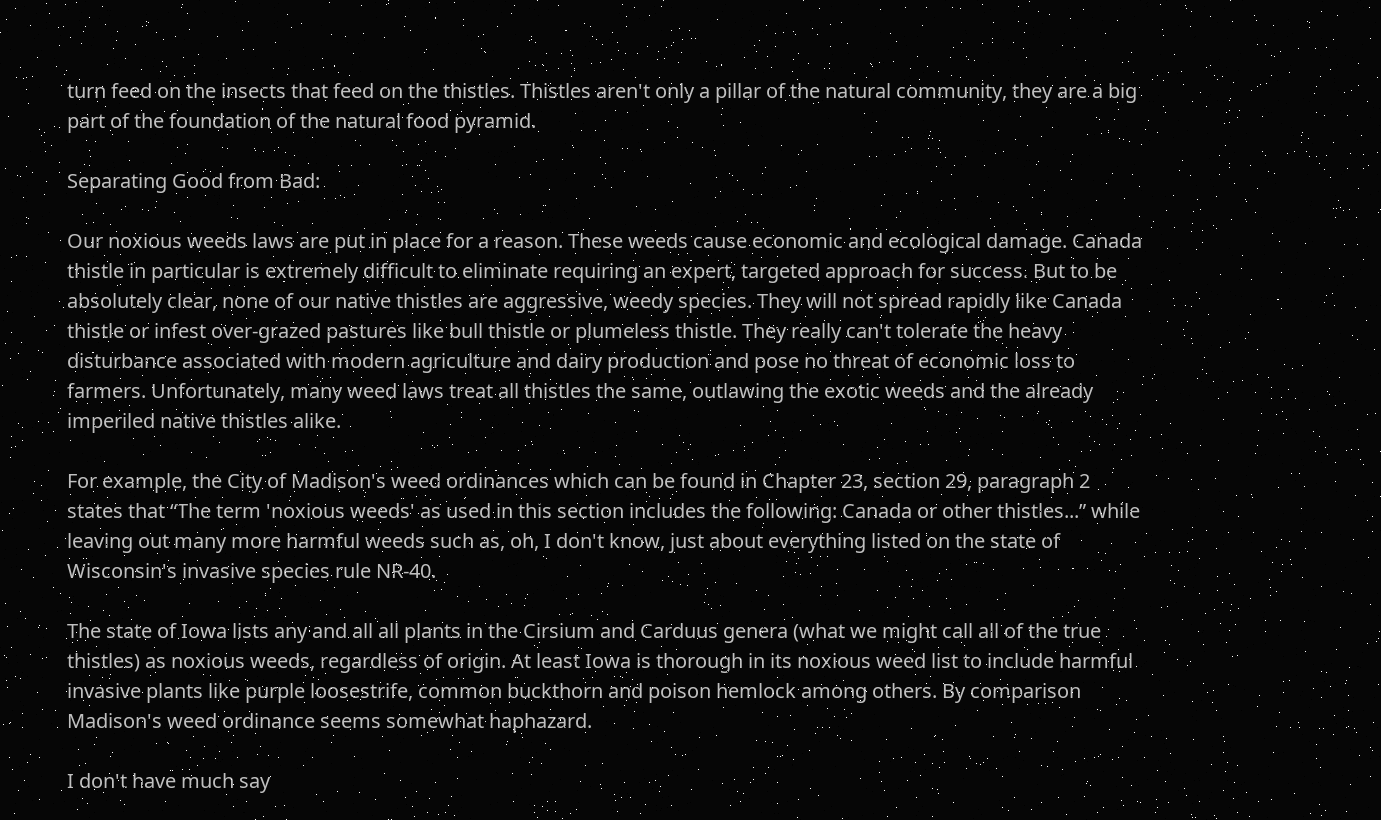turn feed on the insects that feed on the thistles. Thistles aren't only a pillar of the natural community, they are a big part of the foundation of the natural food pyramid.

Separating Good from Bad:

Our noxious weeds laws are put in place for a reason. These weeds cause economic and ecological damage. Canada thistle in particular is extremely difficult to eliminate requiring an expert, targeted approach for success. But to be absolutely clear, none of our native thistles are aggressive, weedy species. They will not spread rapidly like Canada thistle or infest over-grazed pastures like bull thistle or plumeless thistle. They really can't tolerate the heavy disturbance associated with modern agriculture and dairy production and pose no threat of economic loss to farmers. Unfortunately, many weed laws treat all thistles the same, outlawing the exotic weeds and the already imperiled native thistles alike.

For example, the City of Madison's weed ordinances which can be found in Chapter 23, section 29, paragraph 2 states that “The term 'noxious weeds' as used in this section includes the following: Canada or other thistles...” while leaving out many more harmful weeds such as, oh, I don't know, just about everything listed on the state of Wisconsin's invasive species rule NR-40.

The state of Iowa lists any and all all plants in the Cirsium and Carduus genera (what we might call all of the true thistles) as noxious weeds, regardless of origin. At least Iowa is thorough in its noxious weed list to include harmful invasive plants like purple loosestrife, common buckthorn and poison hemlock among others. By comparison Madison's weed ordinance seems somewhat haphazard.

I don't have much say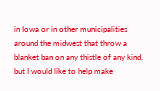in Iowa or in other municipalities around the midwest that throw a blanket ban on any thistle of any kind, but I would like to help make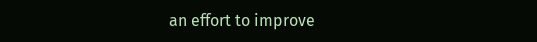an effort to improve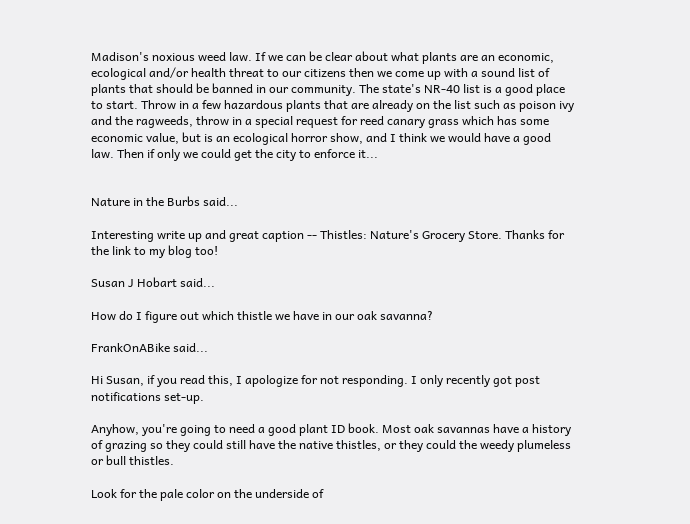Madison's noxious weed law. If we can be clear about what plants are an economic, ecological and/or health threat to our citizens then we come up with a sound list of plants that should be banned in our community. The state's NR-40 list is a good place to start. Throw in a few hazardous plants that are already on the list such as poison ivy and the ragweeds, throw in a special request for reed canary grass which has some economic value, but is an ecological horror show, and I think we would have a good law. Then if only we could get the city to enforce it...


Nature in the Burbs said...

Interesting write up and great caption -- Thistles: Nature's Grocery Store. Thanks for the link to my blog too!

Susan J Hobart said...

How do I figure out which thistle we have in our oak savanna?

FrankOnABike said...

Hi Susan, if you read this, I apologize for not responding. I only recently got post notifications set-up.

Anyhow, you're going to need a good plant ID book. Most oak savannas have a history of grazing so they could still have the native thistles, or they could the weedy plumeless or bull thistles.

Look for the pale color on the underside of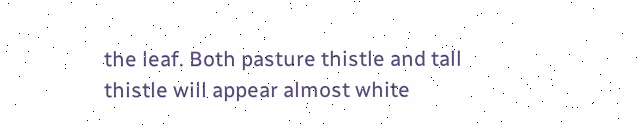the leaf. Both pasture thistle and tall thistle will appear almost white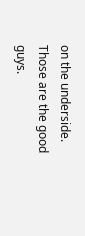on the underside. Those are the good guys.